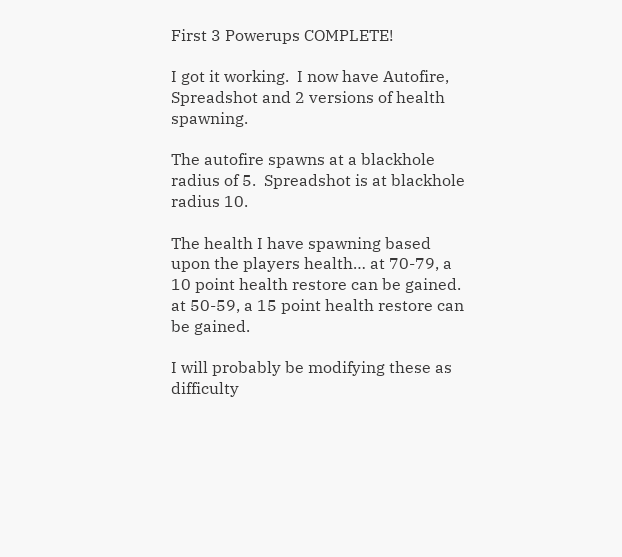First 3 Powerups COMPLETE!

I got it working.  I now have Autofire, Spreadshot and 2 versions of health spawning.

The autofire spawns at a blackhole radius of 5.  Spreadshot is at blackhole radius 10.

The health I have spawning based upon the players health… at 70-79, a 10 point health restore can be gained.  at 50-59, a 15 point health restore can be gained.

I will probably be modifying these as difficulty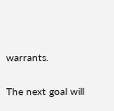warrants.

The next goal will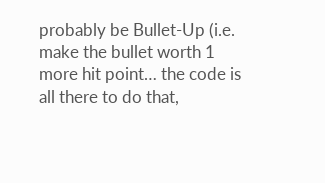probably be Bullet-Up (i.e. make the bullet worth 1 more hit point… the code is all there to do that,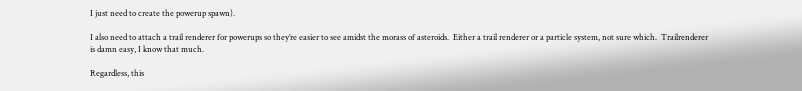I just need to create the powerup spawn).

I also need to attach a trail renderer for powerups so they’re easier to see amidst the morass of asteroids.  Either a trail renderer or a particle system, not sure which.  Trailrenderer is damn easy, I know that much.

Regardless, this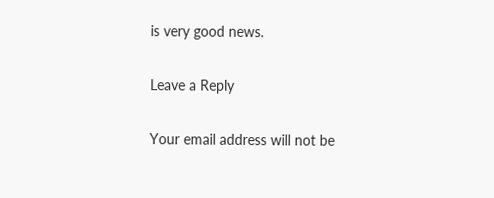is very good news.

Leave a Reply

Your email address will not be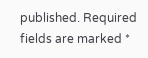published. Required fields are marked *